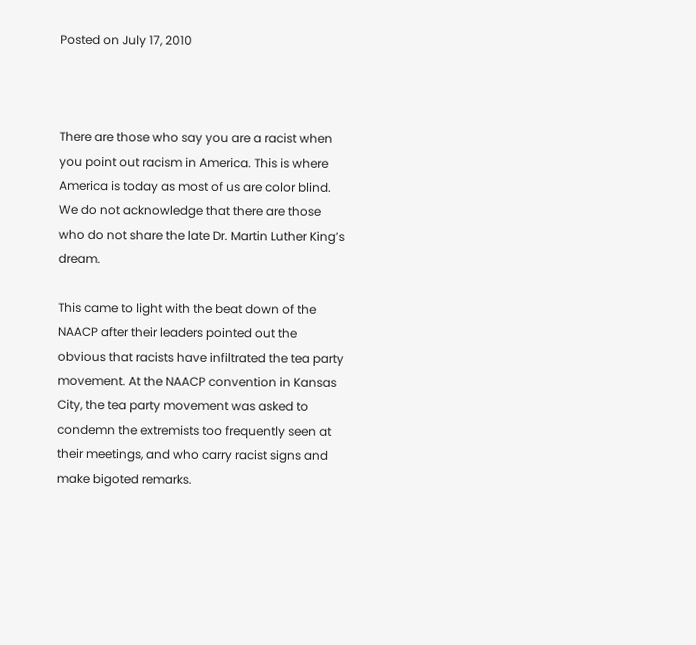Posted on July 17, 2010



There are those who say you are a racist when you point out racism in America. This is where America is today as most of us are color blind. We do not acknowledge that there are those who do not share the late Dr. Martin Luther King’s dream.

This came to light with the beat down of the NAACP after their leaders pointed out the obvious that racists have infiltrated the tea party movement. At the NAACP convention in Kansas City, the tea party movement was asked to condemn the extremists too frequently seen at their meetings, and who carry racist signs and make bigoted remarks.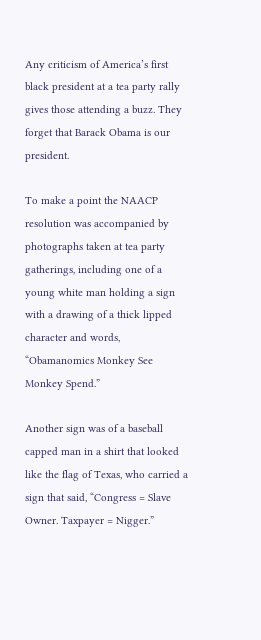Any criticism of America’s first black president at a tea party rally gives those attending a buzz. They forget that Barack Obama is our president.

To make a point the NAACP resolution was accompanied by photographs taken at tea party gatherings, including one of a young white man holding a sign with a drawing of a thick lipped character and words, “Obamanomics Monkey See Monkey Spend.”

Another sign was of a baseball capped man in a shirt that looked like the flag of Texas, who carried a sign that said, “Congress = Slave Owner. Taxpayer = Nigger.”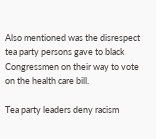Also mentioned was the disrespect tea party persons gave to black Congressmen on their way to vote on the health care bill.

Tea party leaders deny racism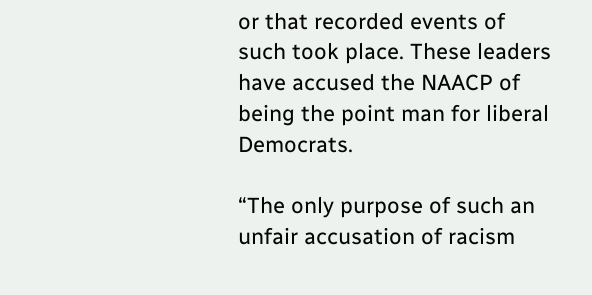or that recorded events of such took place. These leaders have accused the NAACP of being the point man for liberal Democrats.

“The only purpose of such an unfair accusation of racism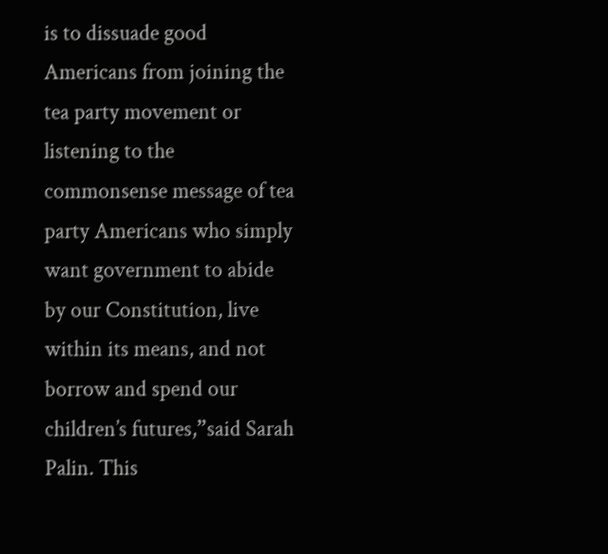is to dissuade good Americans from joining the tea party movement or listening to the commonsense message of tea party Americans who simply want government to abide by our Constitution, live within its means, and not borrow and spend our children’s futures,”said Sarah Palin. This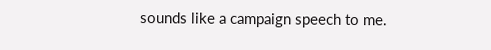sounds like a campaign speech to me.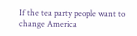If the tea party people want to change America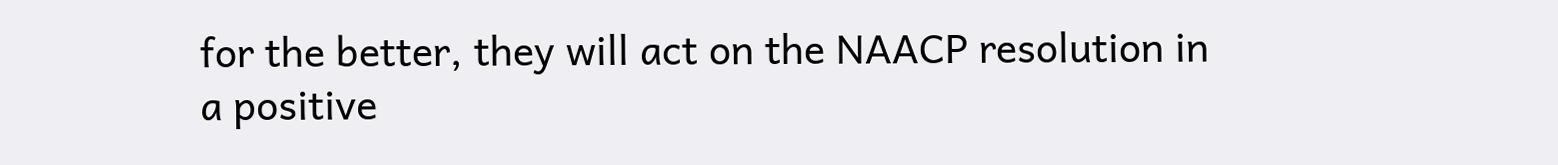for the better, they will act on the NAACP resolution in a positive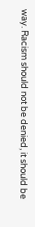way. Racism should not be denied, it should be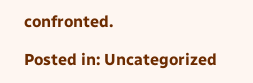confronted.

Posted in: Uncategorized